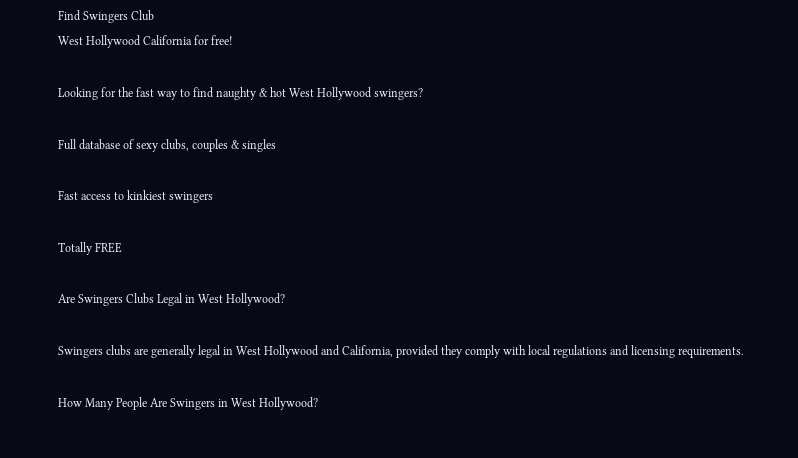Find Swingers Club
West Hollywood California for free!

Looking for the fast way to find naughty & hot West Hollywood swingers?

Full database of sexy clubs, couples & singles

Fast access to kinkiest swingers

Totally FREE

Are Swingers Clubs Legal in West Hollywood?

Swingers clubs are generally legal in West Hollywood and California, provided they comply with local regulations and licensing requirements.

How Many People Are Swingers in West Hollywood?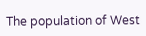The population of West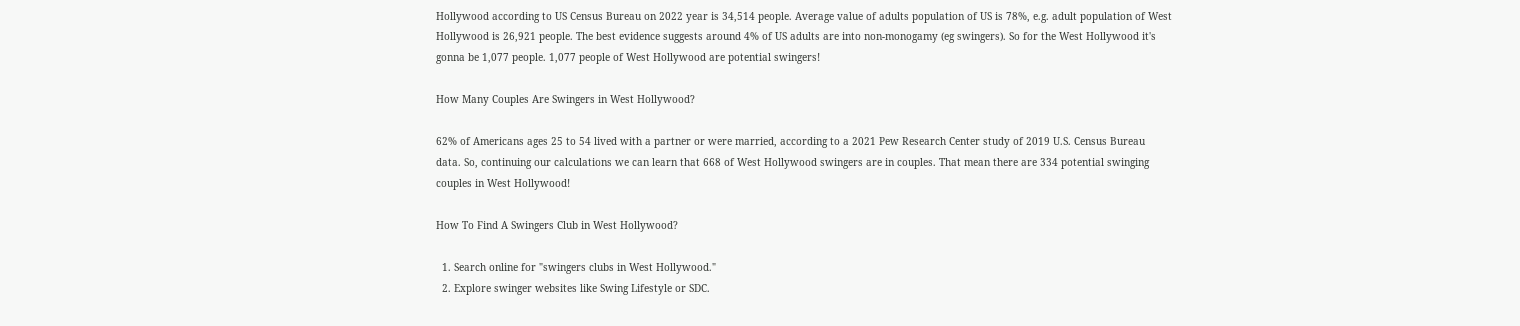Hollywood according to US Census Bureau on 2022 year is 34,514 people. Average value of adults population of US is 78%, e.g. adult population of West Hollywood is 26,921 people. The best evidence suggests around 4% of US adults are into non-monogamy (eg swingers). So for the West Hollywood it's gonna be 1,077 people. 1,077 people of West Hollywood are potential swingers!

How Many Couples Are Swingers in West Hollywood?

62% of Americans ages 25 to 54 lived with a partner or were married, according to a 2021 Pew Research Center study of 2019 U.S. Census Bureau data. So, continuing our calculations we can learn that 668 of West Hollywood swingers are in couples. That mean there are 334 potential swinging couples in West Hollywood!

How To Find A Swingers Club in West Hollywood?

  1. Search online for "swingers clubs in West Hollywood."
  2. Explore swinger websites like Swing Lifestyle or SDC.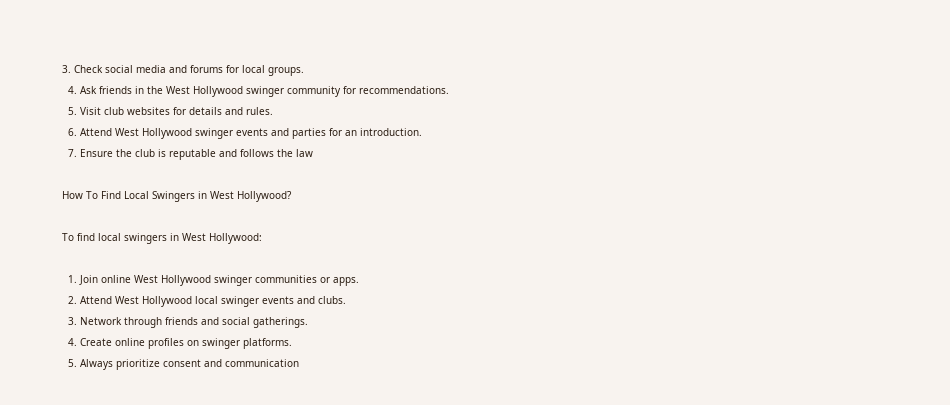3. Check social media and forums for local groups.
  4. Ask friends in the West Hollywood swinger community for recommendations.
  5. Visit club websites for details and rules.
  6. Attend West Hollywood swinger events and parties for an introduction.
  7. Ensure the club is reputable and follows the law

How To Find Local Swingers in West Hollywood?

To find local swingers in West Hollywood:

  1. Join online West Hollywood swinger communities or apps.
  2. Attend West Hollywood local swinger events and clubs.
  3. Network through friends and social gatherings.
  4. Create online profiles on swinger platforms.
  5. Always prioritize consent and communication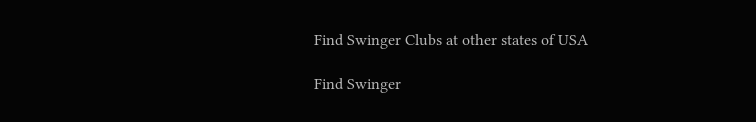Find Swinger Clubs at other states of USA

Find Swinger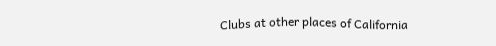Clubs at other places of California